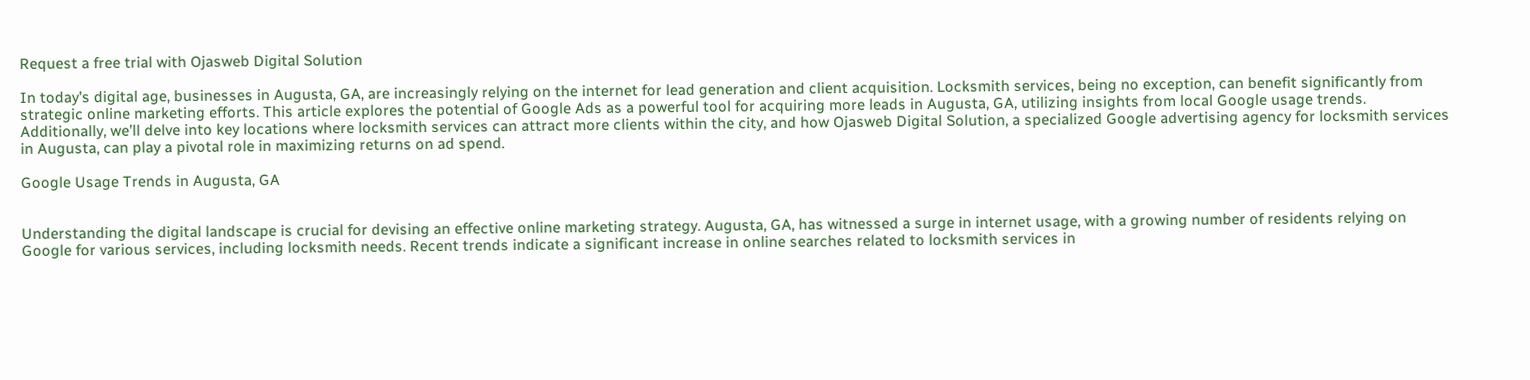Request a free trial with Ojasweb Digital Solution

In today’s digital age, businesses in Augusta, GA, are increasingly relying on the internet for lead generation and client acquisition. Locksmith services, being no exception, can benefit significantly from strategic online marketing efforts. This article explores the potential of Google Ads as a powerful tool for acquiring more leads in Augusta, GA, utilizing insights from local Google usage trends. Additionally, we’ll delve into key locations where locksmith services can attract more clients within the city, and how Ojasweb Digital Solution, a specialized Google advertising agency for locksmith services in Augusta, can play a pivotal role in maximizing returns on ad spend.

Google Usage Trends in Augusta, GA


Understanding the digital landscape is crucial for devising an effective online marketing strategy. Augusta, GA, has witnessed a surge in internet usage, with a growing number of residents relying on Google for various services, including locksmith needs. Recent trends indicate a significant increase in online searches related to locksmith services in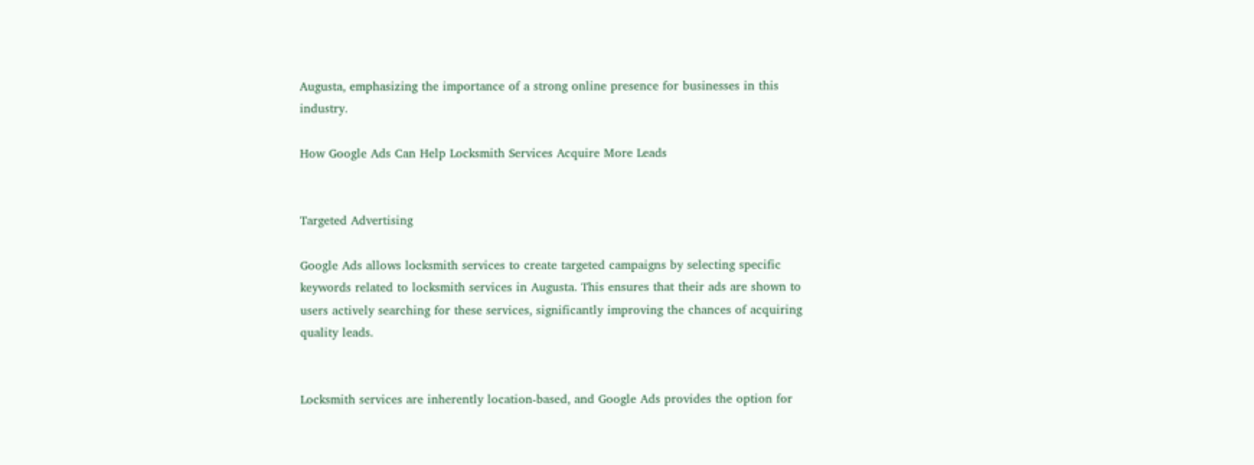Augusta, emphasizing the importance of a strong online presence for businesses in this industry.

How Google Ads Can Help Locksmith Services Acquire More Leads


Targeted Advertising

Google Ads allows locksmith services to create targeted campaigns by selecting specific keywords related to locksmith services in Augusta. This ensures that their ads are shown to users actively searching for these services, significantly improving the chances of acquiring quality leads.


Locksmith services are inherently location-based, and Google Ads provides the option for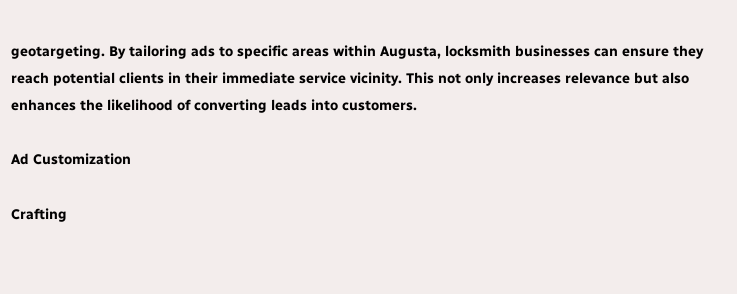geotargeting. By tailoring ads to specific areas within Augusta, locksmith businesses can ensure they reach potential clients in their immediate service vicinity. This not only increases relevance but also enhances the likelihood of converting leads into customers.

Ad Customization

Crafting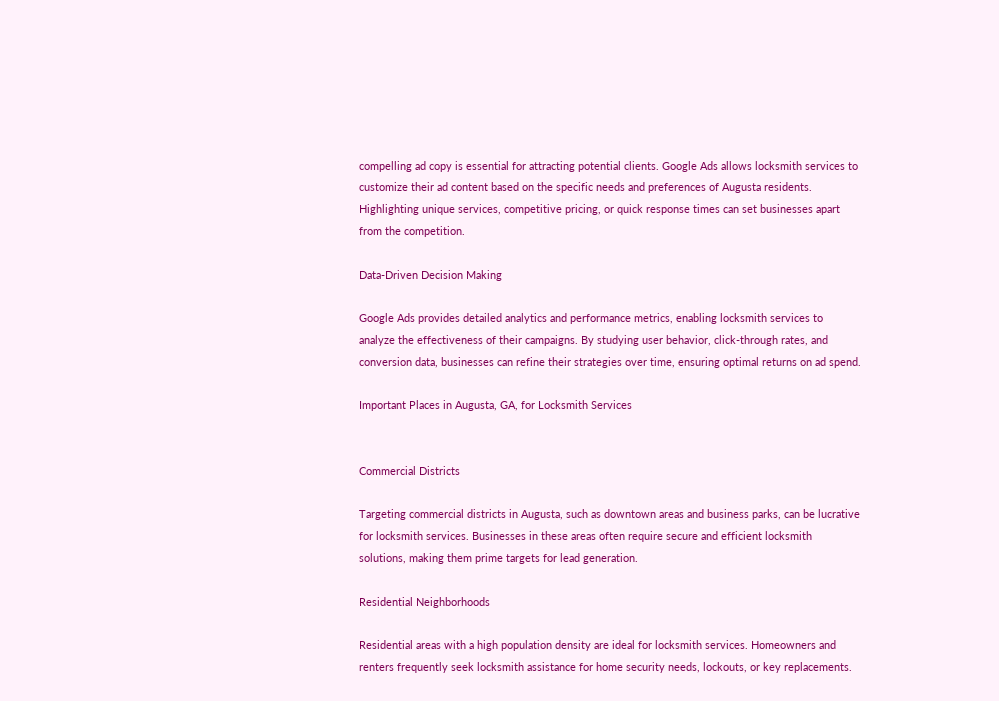compelling ad copy is essential for attracting potential clients. Google Ads allows locksmith services to customize their ad content based on the specific needs and preferences of Augusta residents. Highlighting unique services, competitive pricing, or quick response times can set businesses apart from the competition.

Data-Driven Decision Making

Google Ads provides detailed analytics and performance metrics, enabling locksmith services to analyze the effectiveness of their campaigns. By studying user behavior, click-through rates, and conversion data, businesses can refine their strategies over time, ensuring optimal returns on ad spend.

Important Places in Augusta, GA, for Locksmith Services


Commercial Districts

Targeting commercial districts in Augusta, such as downtown areas and business parks, can be lucrative for locksmith services. Businesses in these areas often require secure and efficient locksmith solutions, making them prime targets for lead generation.

Residential Neighborhoods

Residential areas with a high population density are ideal for locksmith services. Homeowners and renters frequently seek locksmith assistance for home security needs, lockouts, or key replacements.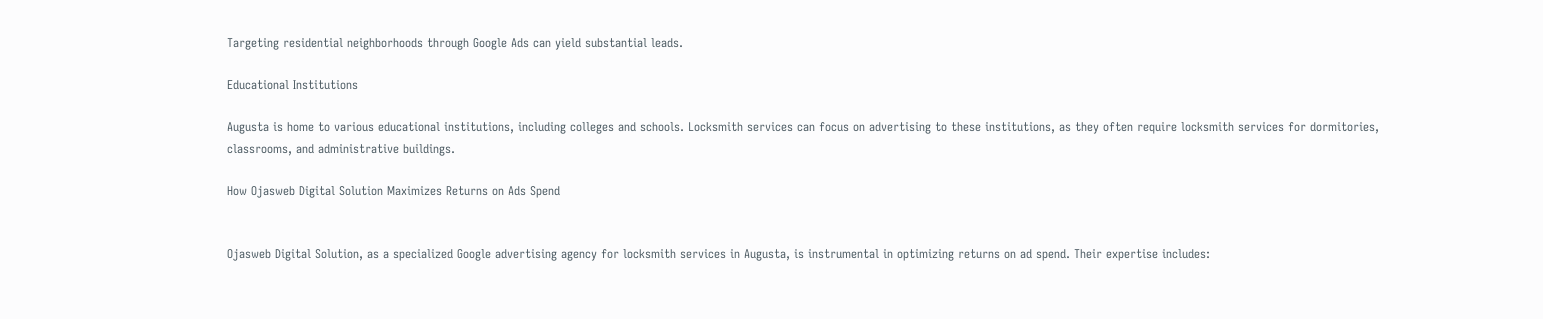Targeting residential neighborhoods through Google Ads can yield substantial leads.

Educational Institutions

Augusta is home to various educational institutions, including colleges and schools. Locksmith services can focus on advertising to these institutions, as they often require locksmith services for dormitories, classrooms, and administrative buildings.

How Ojasweb Digital Solution Maximizes Returns on Ads Spend


Ojasweb Digital Solution, as a specialized Google advertising agency for locksmith services in Augusta, is instrumental in optimizing returns on ad spend. Their expertise includes: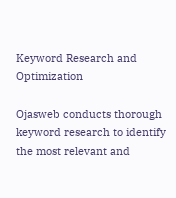Keyword Research and Optimization

Ojasweb conducts thorough keyword research to identify the most relevant and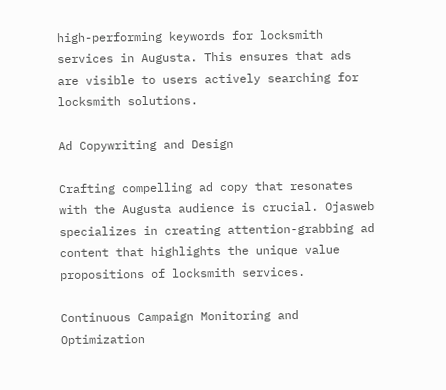high-performing keywords for locksmith services in Augusta. This ensures that ads are visible to users actively searching for locksmith solutions.

Ad Copywriting and Design

Crafting compelling ad copy that resonates with the Augusta audience is crucial. Ojasweb specializes in creating attention-grabbing ad content that highlights the unique value propositions of locksmith services.

Continuous Campaign Monitoring and Optimization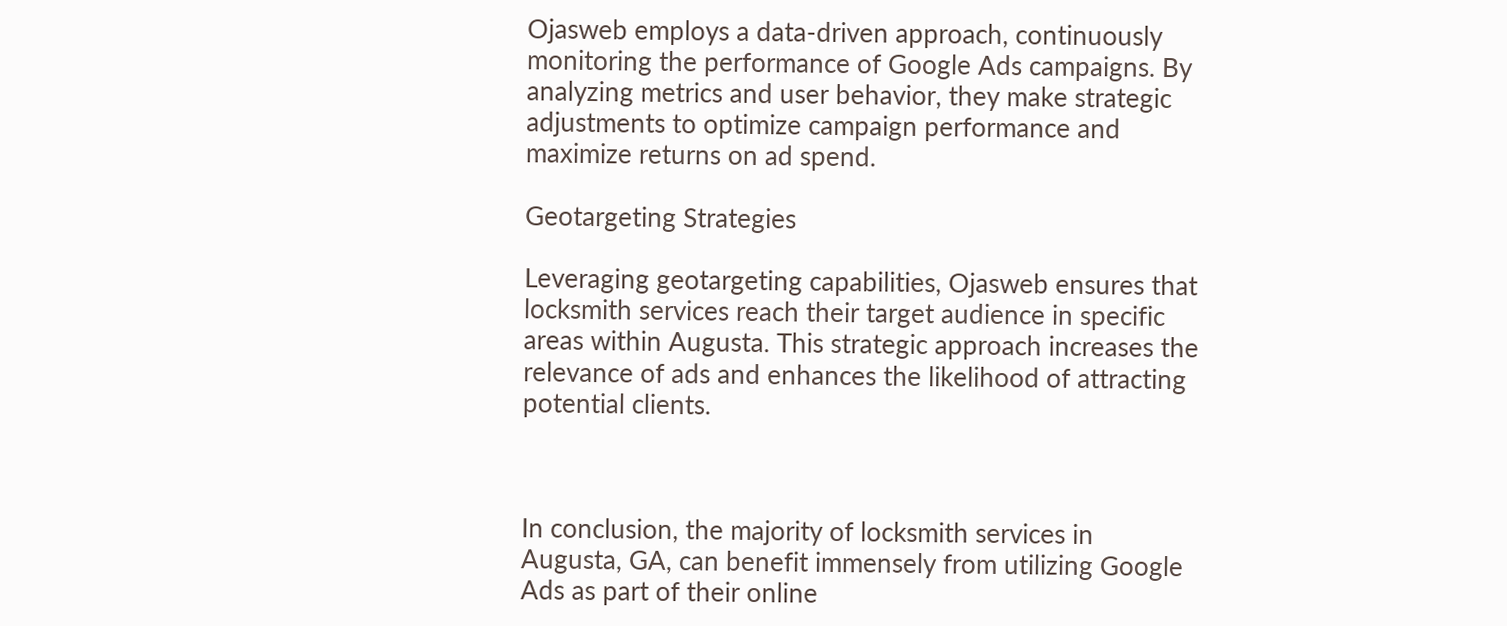Ojasweb employs a data-driven approach, continuously monitoring the performance of Google Ads campaigns. By analyzing metrics and user behavior, they make strategic adjustments to optimize campaign performance and maximize returns on ad spend.

Geotargeting Strategies

Leveraging geotargeting capabilities, Ojasweb ensures that locksmith services reach their target audience in specific areas within Augusta. This strategic approach increases the relevance of ads and enhances the likelihood of attracting potential clients.



In conclusion, the majority of locksmith services in Augusta, GA, can benefit immensely from utilizing Google Ads as part of their online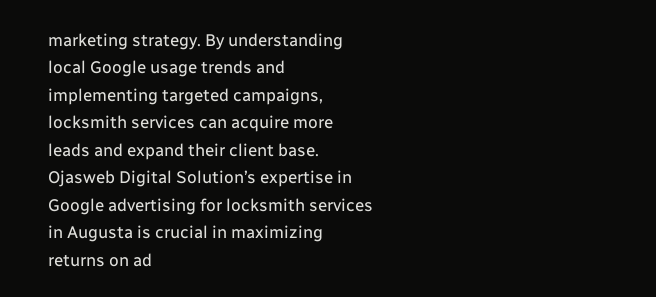marketing strategy. By understanding local Google usage trends and implementing targeted campaigns, locksmith services can acquire more leads and expand their client base. Ojasweb Digital Solution’s expertise in Google advertising for locksmith services in Augusta is crucial in maximizing returns on ad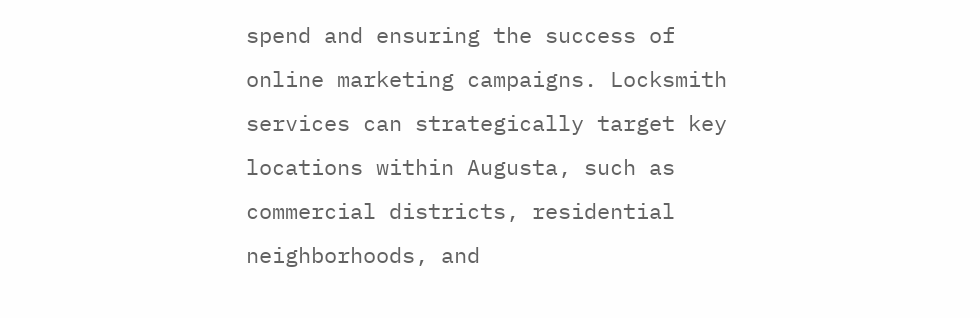spend and ensuring the success of online marketing campaigns. Locksmith services can strategically target key locations within Augusta, such as commercial districts, residential neighborhoods, and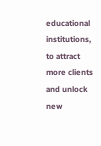educational institutions, to attract more clients and unlock new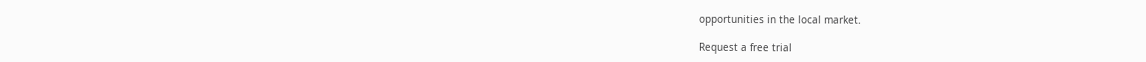opportunities in the local market.

Request a free trial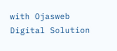with Ojasweb Digital Solution